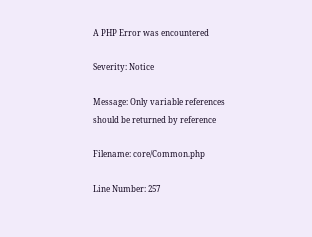A PHP Error was encountered

Severity: Notice

Message: Only variable references should be returned by reference

Filename: core/Common.php

Line Number: 257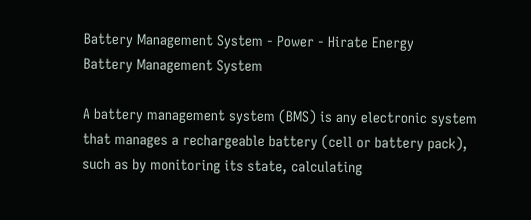Battery Management System - Power - Hirate Energy
Battery Management System

A battery management system (BMS) is any electronic system that manages a rechargeable battery (cell or battery pack), such as by monitoring its state, calculating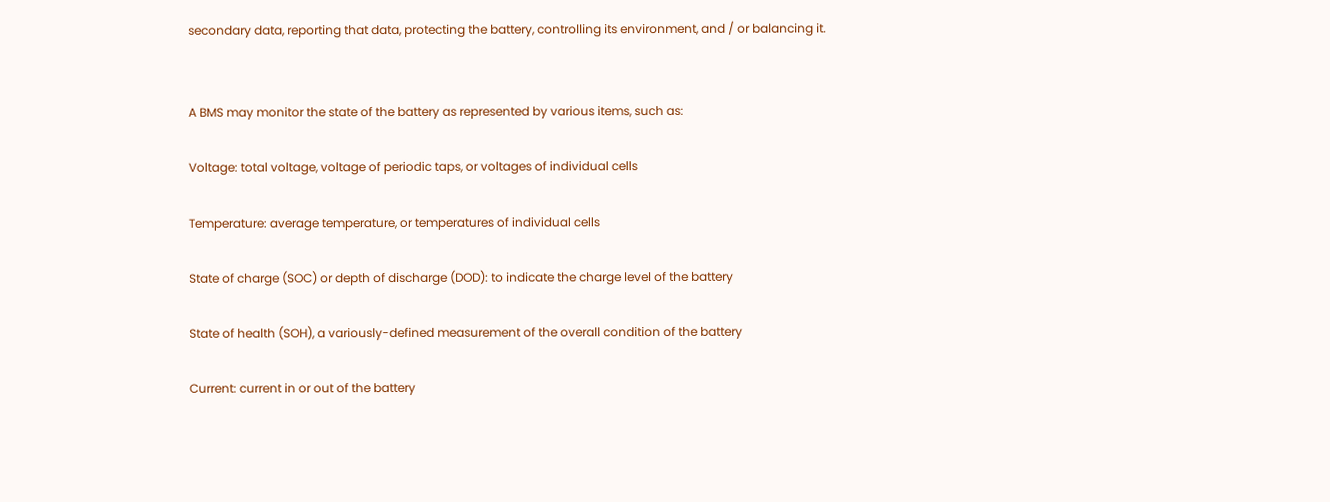secondary data, reporting that data, protecting the battery, controlling its environment, and / or balancing it.


A BMS may monitor the state of the battery as represented by various items, such as:

Voltage: total voltage, voltage of periodic taps, or voltages of individual cells

Temperature: average temperature, or temperatures of individual cells

State of charge (SOC) or depth of discharge (DOD): to indicate the charge level of the battery

State of health (SOH), a variously-defined measurement of the overall condition of the battery

Current: current in or out of the battery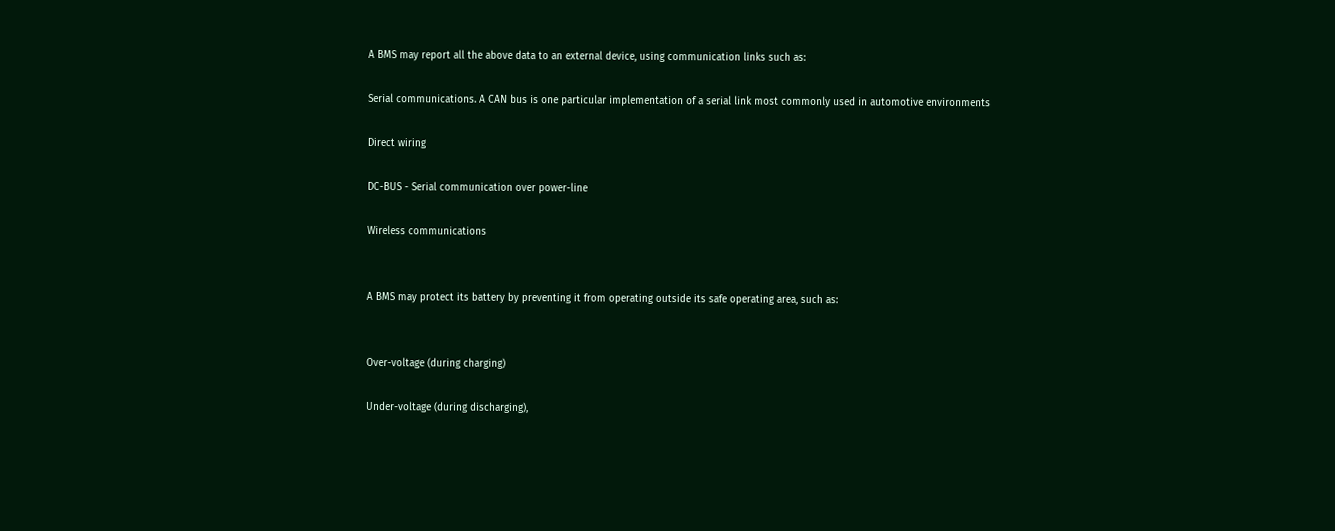A BMS may report all the above data to an external device, using communication links such as:

Serial communications. A CAN bus is one particular implementation of a serial link most commonly used in automotive environments

Direct wiring

DC-BUS - Serial communication over power-line

Wireless communications


A BMS may protect its battery by preventing it from operating outside its safe operating area, such as:


Over-voltage (during charging)

Under-voltage (during discharging),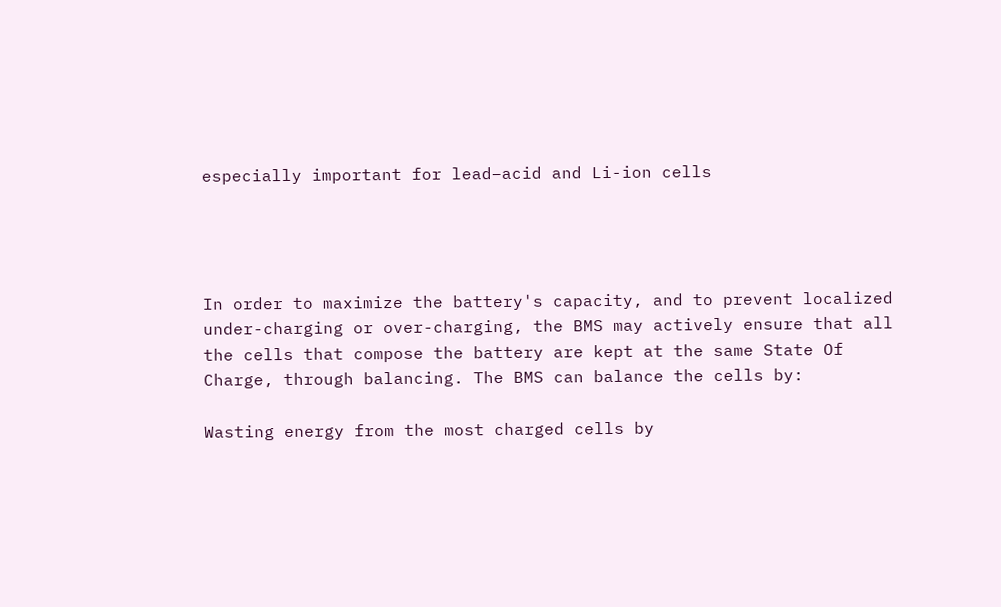especially important for lead–acid and Li-ion cells




In order to maximize the battery's capacity, and to prevent localized under-charging or over-charging, the BMS may actively ensure that all the cells that compose the battery are kept at the same State Of Charge, through balancing. The BMS can balance the cells by:

Wasting energy from the most charged cells by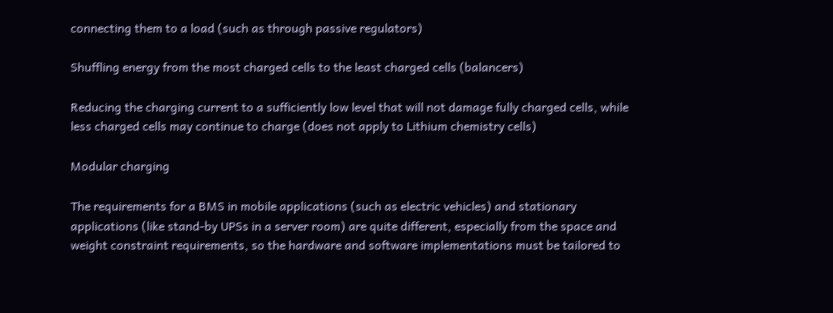connecting them to a load (such as through passive regulators)

Shuffling energy from the most charged cells to the least charged cells (balancers)

Reducing the charging current to a sufficiently low level that will not damage fully charged cells, while less charged cells may continue to charge (does not apply to Lithium chemistry cells)

Modular charging

The requirements for a BMS in mobile applications (such as electric vehicles) and stationary applications (like stand-by UPSs in a server room) are quite different, especially from the space and weight constraint requirements, so the hardware and software implementations must be tailored to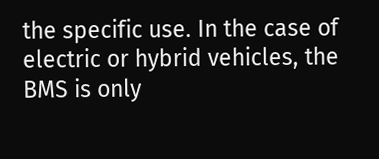the specific use. In the case of electric or hybrid vehicles, the BMS is only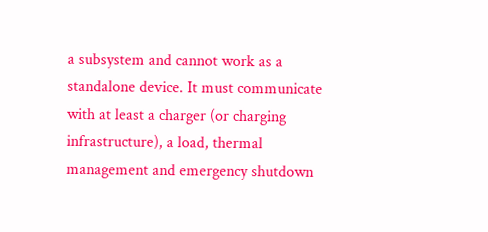a subsystem and cannot work as a standalone device. It must communicate with at least a charger (or charging infrastructure), a load, thermal management and emergency shutdown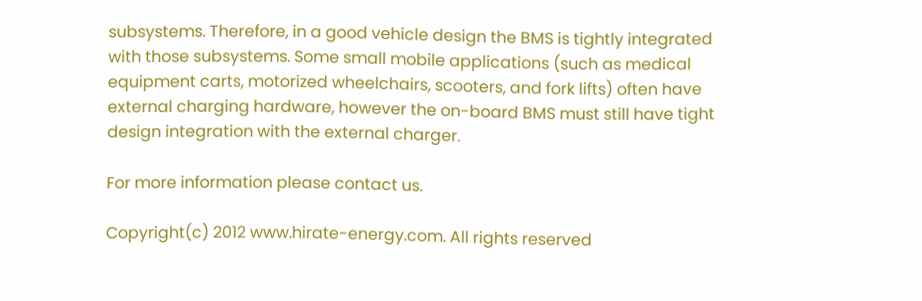subsystems. Therefore, in a good vehicle design the BMS is tightly integrated with those subsystems. Some small mobile applications (such as medical equipment carts, motorized wheelchairs, scooters, and fork lifts) often have external charging hardware, however the on-board BMS must still have tight design integration with the external charger.

For more information please contact us.

Copyright(c) 2012 www.hirate-energy.com. All rights reserved